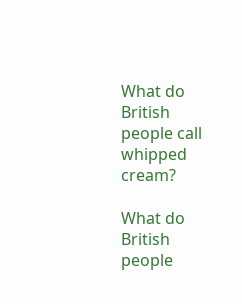What do British people call whipped cream?

What do British people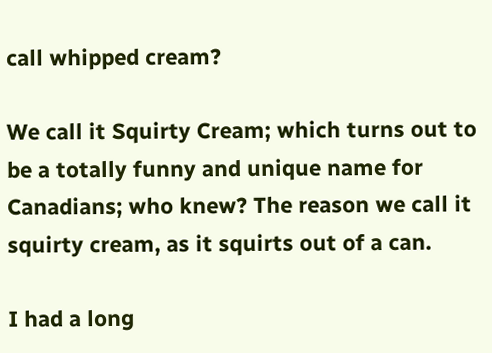call whipped cream?

We call it Squirty Cream; which turns out to be a totally funny and unique name for Canadians; who knew? The reason we call it squirty cream, as it squirts out of a can.

I had a long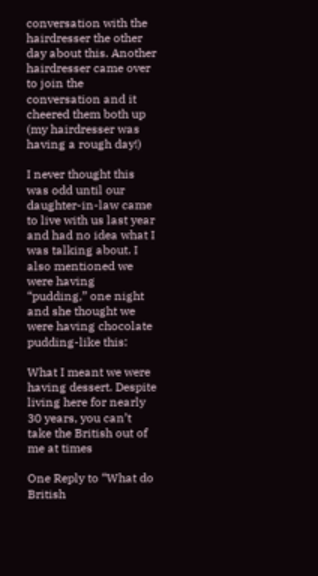conversation with the hairdresser the other day about this. Another hairdresser came over to join the conversation and it cheered them both up (my hairdresser was having a rough day!)

I never thought this was odd until our daughter-in-law came to live with us last year and had no idea what I was talking about. I also mentioned we were having “pudding,” one night and she thought we were having chocolate pudding-like this:

What I meant we were having dessert. Despite living here for nearly 30 years, you can’t take the British out of me at times

One Reply to “What do British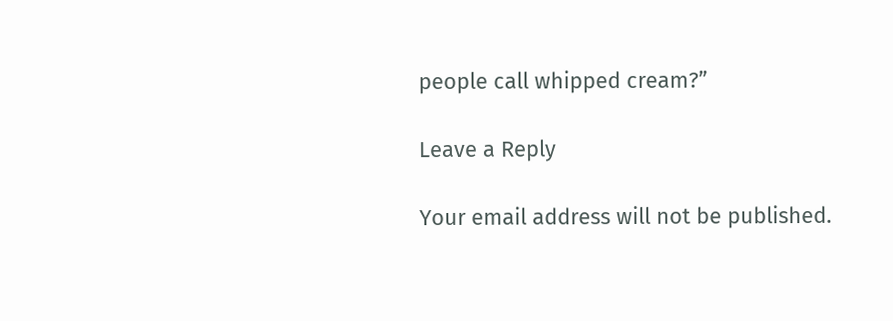people call whipped cream?”

Leave a Reply

Your email address will not be published.